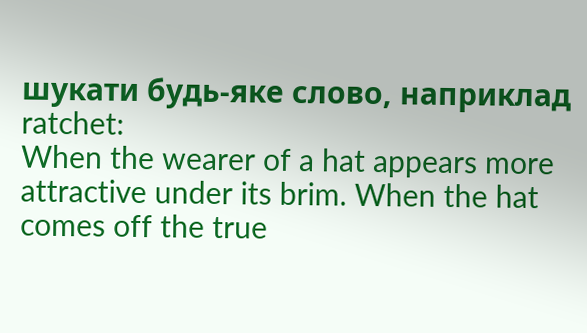шукати будь-яке слово, наприклад ratchet:
When the wearer of a hat appears more attractive under its brim. When the hat comes off the true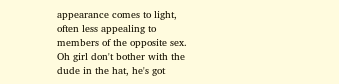appearance comes to light, often less appealing to members of the opposite sex.
Oh girl don't bother with the dude in the hat, he's got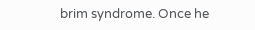brim syndrome. Once he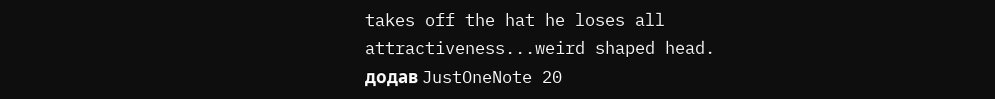takes off the hat he loses all attractiveness...weird shaped head.
додав JustOneNote 20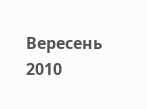Вересень 2010